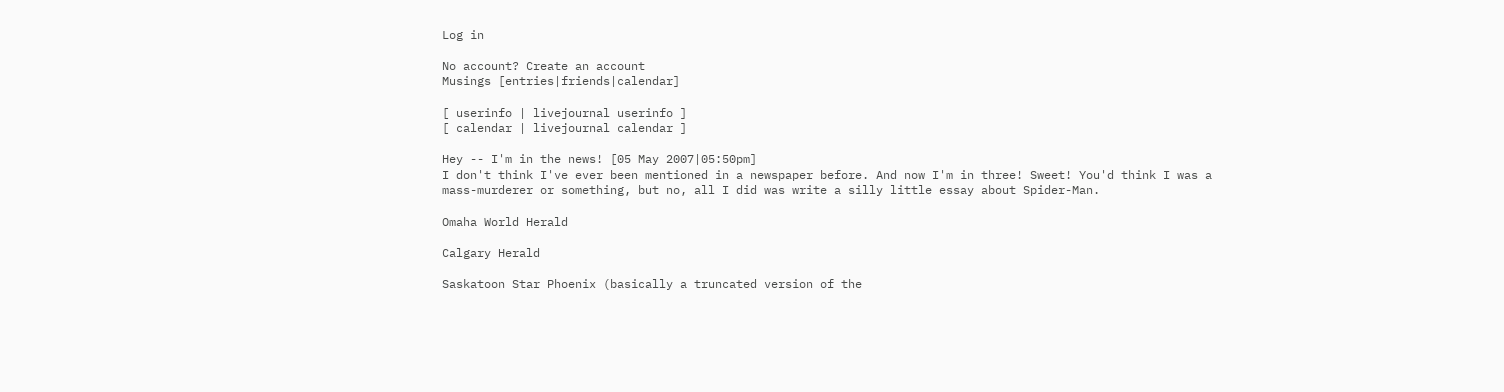Log in

No account? Create an account
Musings [entries|friends|calendar]

[ userinfo | livejournal userinfo ]
[ calendar | livejournal calendar ]

Hey -- I'm in the news! [05 May 2007|05:50pm]
I don't think I've ever been mentioned in a newspaper before. And now I'm in three! Sweet! You'd think I was a mass-murderer or something, but no, all I did was write a silly little essay about Spider-Man.

Omaha World Herald

Calgary Herald

Saskatoon Star Phoenix (basically a truncated version of the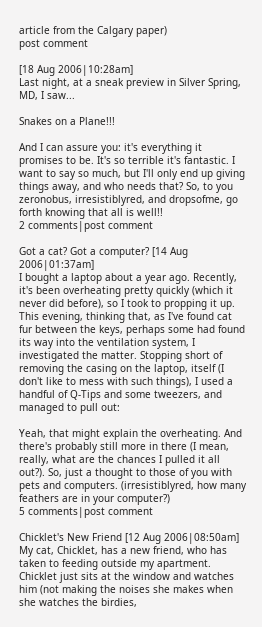article from the Calgary paper)
post comment

[18 Aug 2006|10:28am]
Last night, at a sneak preview in Silver Spring, MD, I saw...

Snakes on a Plane!!!

And I can assure you: it's everything it promises to be. It's so terrible it's fantastic. I want to say so much, but I'll only end up giving things away, and who needs that? So, to you zeronobus, irresistiblyred, and dropsofme, go forth knowing that all is well!!
2 comments|post comment

Got a cat? Got a computer? [14 Aug 2006|01:37am]
I bought a laptop about a year ago. Recently, it's been overheating pretty quickly (which it never did before), so I took to propping it up. This evening, thinking that, as I've found cat fur between the keys, perhaps some had found its way into the ventilation system, I investigated the matter. Stopping short of removing the casing on the laptop, itself (I don't like to mess with such things), I used a handful of Q-Tips and some tweezers, and managed to pull out:

Yeah, that might explain the overheating. And there's probably still more in there (I mean, really, what are the chances I pulled it all out?). So, just a thought to those of you with pets and computers. (irresistiblyred, how many feathers are in your computer?)
5 comments|post comment

Chicklet's New Friend [12 Aug 2006|08:50am]
My cat, Chicklet, has a new friend, who has taken to feeding outside my apartment. Chicklet just sits at the window and watches him (not making the noises she makes when she watches the birdies,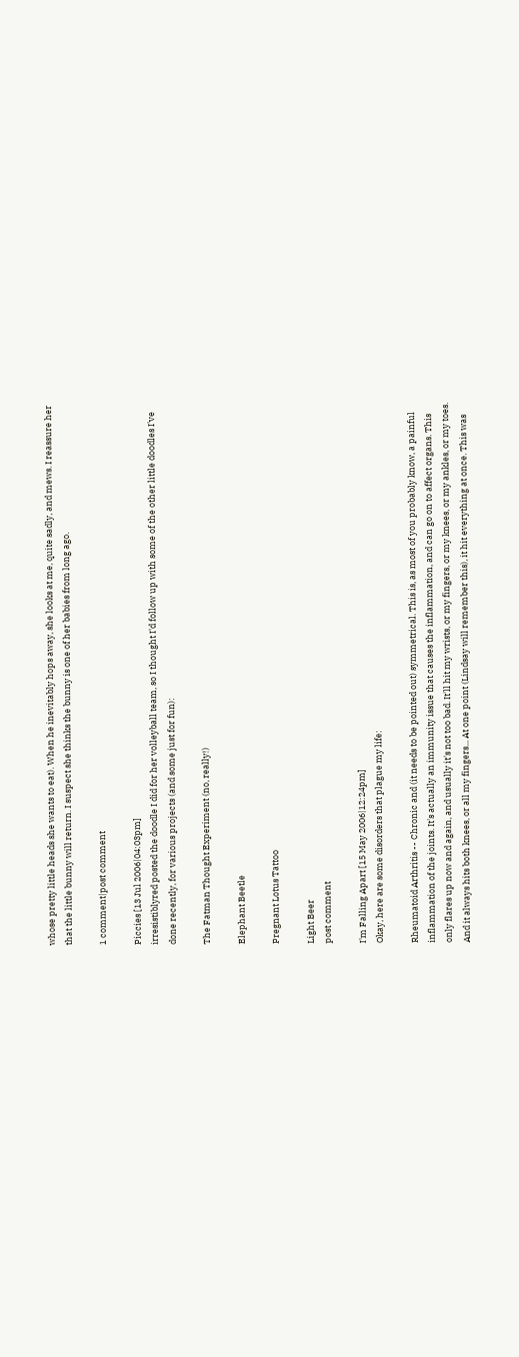whose pretty little heads she wants to eat). When he inevitably hops away, she looks at me, quite sadly, and mews. I reassure her that the little bunny will return. I suspect she thinks the bunny is one of her babies from long ago.

1 comment|post comment

Piccies [13 Jul 2006|04:03pm]
irresistiblyred posted the doodle I did for her volleyball team, so I thought I'd follow up with some of the other little doodles I've done recently, for various projects (and some just for fun):

The Fatman Thought Experiment (no, really!)

Elephant Beetle

Pregnant Lotus Tattoo

Light Beer
post comment

I'm Falling Apart [15 May 2006|12:24pm]
Okay, here are some disorders that plague my life:

Rheumatoid Arthritis -- Chronic and (it needs to be pointed out) symmetrical. This is, as most of you probably know, a painful inflammation of the joints. It's actually an immunity issue that causes the inflammation, and can go on to affect organs. This only flares up now and again, and usually it's not too bad. It'll hit my wrists, or my fingers, or my knees, or my ankles, or my toes. And it always hits both knees, or all my fingers... At one point (Lindsay will remember this), it hit everything at once. This was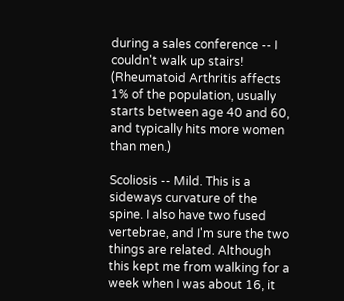during a sales conference -- I couldn't walk up stairs! (Rheumatoid Arthritis affects 1% of the population, usually starts between age 40 and 60, and typically hits more women than men.)

Scoliosis -- Mild. This is a sideways curvature of the spine. I also have two fused vertebrae, and I'm sure the two things are related. Although this kept me from walking for a week when I was about 16, it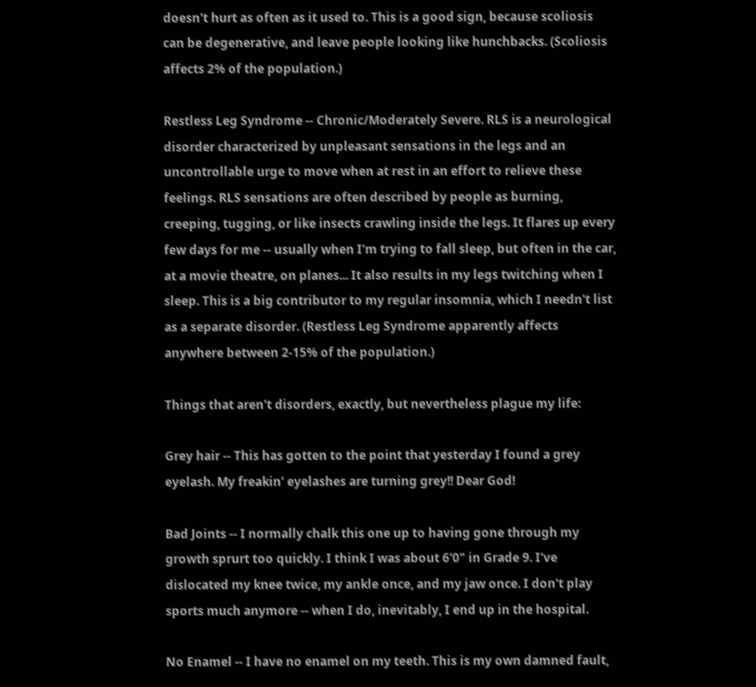doesn't hurt as often as it used to. This is a good sign, because scoliosis can be degenerative, and leave people looking like hunchbacks. (Scoliosis affects 2% of the population.)

Restless Leg Syndrome -- Chronic/Moderately Severe. RLS is a neurological disorder characterized by unpleasant sensations in the legs and an uncontrollable urge to move when at rest in an effort to relieve these feelings. RLS sensations are often described by people as burning, creeping, tugging, or like insects crawling inside the legs. It flares up every few days for me -- usually when I'm trying to fall sleep, but often in the car, at a movie theatre, on planes... It also results in my legs twitching when I sleep. This is a big contributor to my regular insomnia, which I needn't list as a separate disorder. (Restless Leg Syndrome apparently affects anywhere between 2-15% of the population.)

Things that aren't disorders, exactly, but nevertheless plague my life:

Grey hair -- This has gotten to the point that yesterday I found a grey eyelash. My freakin' eyelashes are turning grey!! Dear God!

Bad Joints -- I normally chalk this one up to having gone through my growth sprurt too quickly. I think I was about 6'0" in Grade 9. I've dislocated my knee twice, my ankle once, and my jaw once. I don't play sports much anymore -- when I do, inevitably, I end up in the hospital.

No Enamel -- I have no enamel on my teeth. This is my own damned fault,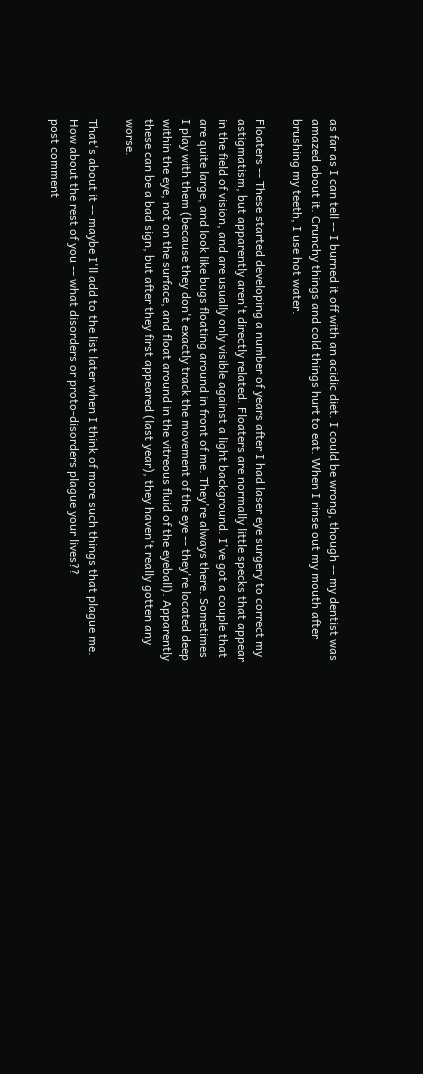as far as I can tell -- I burned it off with an acidic diet. I could be wrong, though -- my dentist was amazed about it. Crunchy things and cold things hurt to eat. When I rinse out my mouth after brushing my teeth, I use hot water.

Floaters -- These started developing a number of years after I had laser eye surgery to correct my astigmatism, but apparently aren't directly related. Floaters are normally little specks that appear in the field of vision, and are usually only visible against a light background. I've got a couple that are quite large, and look like bugs floating around in front of me. They're always there. Sometimes I play with them (because they don't exactly track the movement of the eye -- they're located deep within the eye, not on the surface, and float around in the vitreous fluid of the eyeball). Apparently these can be a bad sign, but after they first appeared (last year), they haven't really gotten any worse.

That's about it -- maybe I'll add to the list later when I think of more such things that plague me. How about the rest of you -- what disorders or proto-disorders plague your lives??
post comment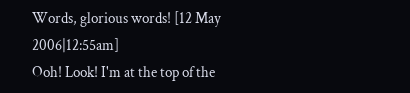Words, glorious words! [12 May 2006|12:55am]
Ooh! Look! I'm at the top of the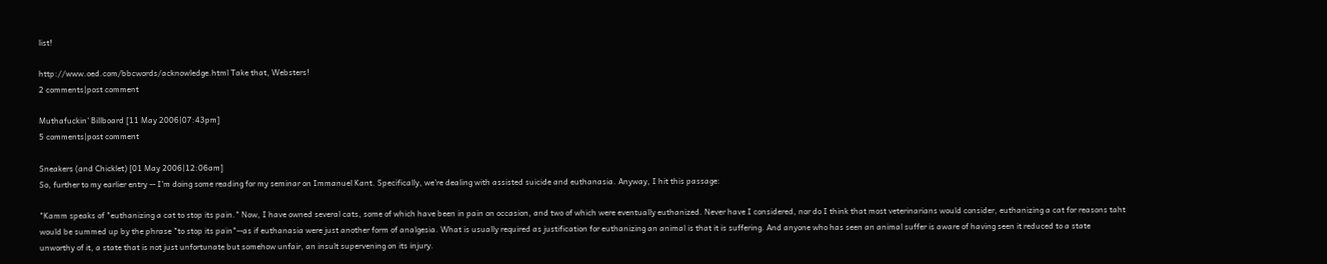list!

http://www.oed.com/bbcwords/acknowledge.html Take that, Websters!
2 comments|post comment

Muthafuckin' Billboard [11 May 2006|07:43pm]
5 comments|post comment

Sneakers (and Chicklet) [01 May 2006|12:06am]
So, further to my earlier entry -- I'm doing some reading for my seminar on Immanuel Kant. Specifically, we're dealing with assisted suicide and euthanasia. Anyway, I hit this passage:

"Kamm speaks of "euthanizing a cat to stop its pain." Now, I have owned several cats, some of which have been in pain on occasion, and two of which were eventually euthanized. Never have I considered, nor do I think that most veterinarians would consider, euthanizing a cat for reasons taht would be summed up by the phrase "to stop its pain"--as if euthanasia were just another form of analgesia. What is usually required as justification for euthanizing an animal is that it is suffering. And anyone who has seen an animal suffer is aware of having seen it reduced to a state unworthy of it, a state that is not just unfortunate but somehow unfair, an insult supervening on its injury.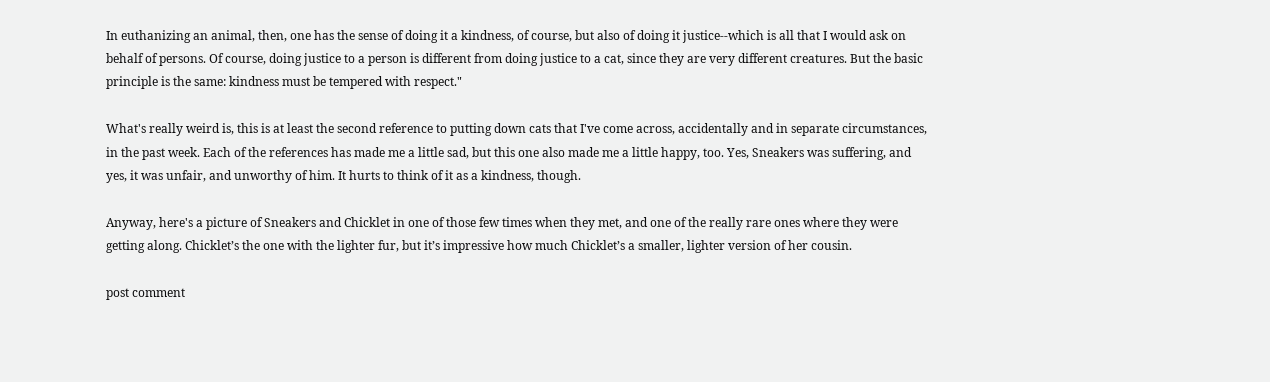In euthanizing an animal, then, one has the sense of doing it a kindness, of course, but also of doing it justice--which is all that I would ask on behalf of persons. Of course, doing justice to a person is different from doing justice to a cat, since they are very different creatures. But the basic principle is the same: kindness must be tempered with respect."

What's really weird is, this is at least the second reference to putting down cats that I've come across, accidentally and in separate circumstances, in the past week. Each of the references has made me a little sad, but this one also made me a little happy, too. Yes, Sneakers was suffering, and yes, it was unfair, and unworthy of him. It hurts to think of it as a kindness, though.

Anyway, here's a picture of Sneakers and Chicklet in one of those few times when they met, and one of the really rare ones where they were getting along. Chicklet’s the one with the lighter fur, but it’s impressive how much Chicklet’s a smaller, lighter version of her cousin.

post comment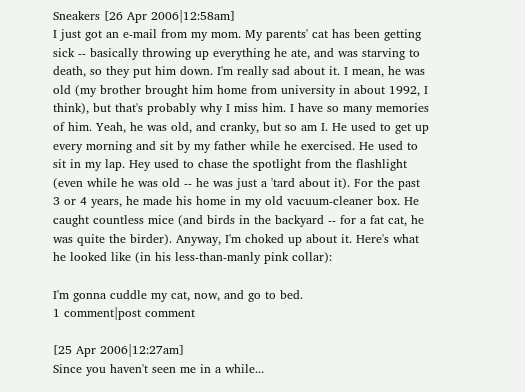Sneakers [26 Apr 2006|12:58am]
I just got an e-mail from my mom. My parents' cat has been getting sick -- basically throwing up everything he ate, and was starving to death, so they put him down. I'm really sad about it. I mean, he was old (my brother brought him home from university in about 1992, I think), but that's probably why I miss him. I have so many memories of him. Yeah, he was old, and cranky, but so am I. He used to get up every morning and sit by my father while he exercised. He used to sit in my lap. Hey used to chase the spotlight from the flashlight (even while he was old -- he was just a 'tard about it). For the past 3 or 4 years, he made his home in my old vacuum-cleaner box. He caught countless mice (and birds in the backyard -- for a fat cat, he was quite the birder). Anyway, I'm choked up about it. Here's what he looked like (in his less-than-manly pink collar):

I'm gonna cuddle my cat, now, and go to bed.
1 comment|post comment

[25 Apr 2006|12:27am]
Since you haven't seen me in a while...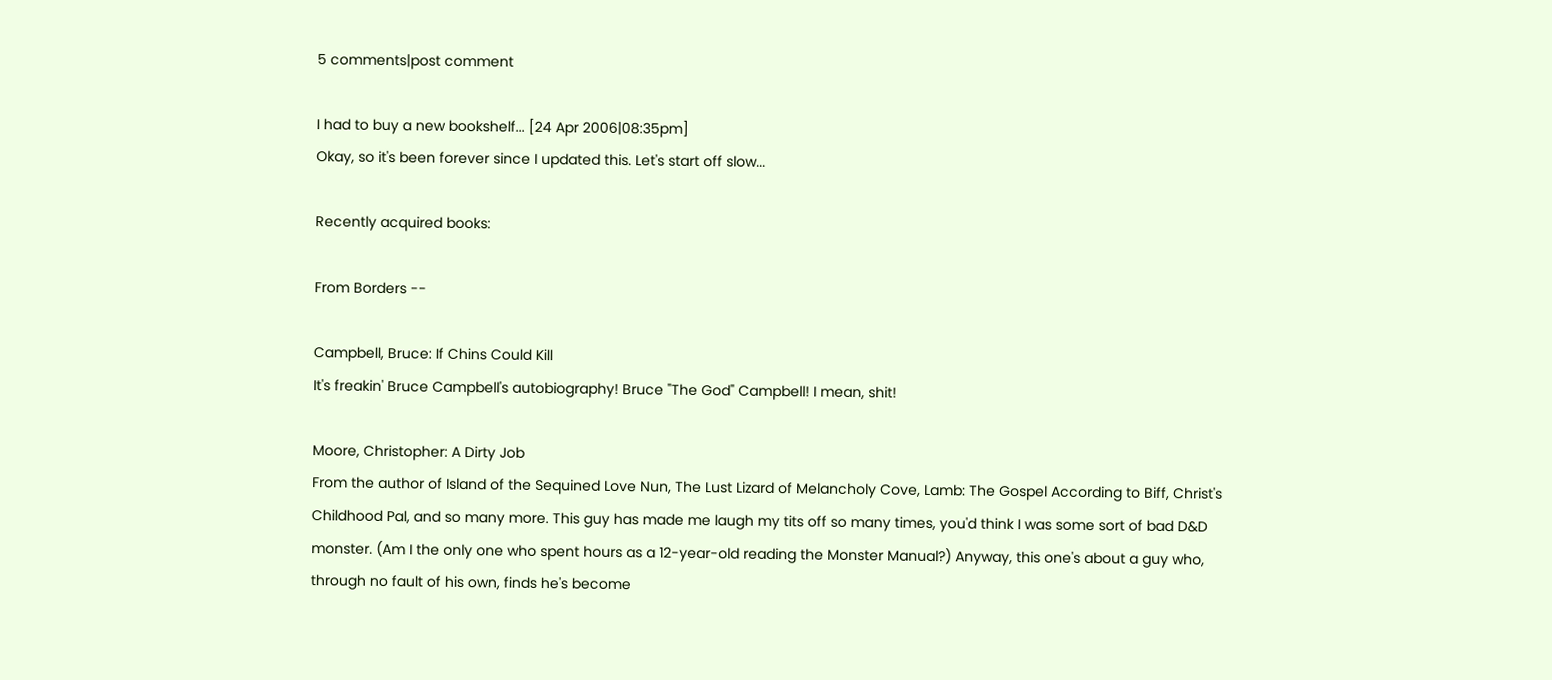5 comments|post comment

I had to buy a new bookshelf... [24 Apr 2006|08:35pm]
Okay, so it's been forever since I updated this. Let's start off slow...

Recently acquired books:

From Borders --

Campbell, Bruce: If Chins Could Kill
It's freakin' Bruce Campbell's autobiography! Bruce "The God" Campbell! I mean, shit!

Moore, Christopher: A Dirty Job
From the author of Island of the Sequined Love Nun, The Lust Lizard of Melancholy Cove, Lamb: The Gospel According to Biff, Christ's Childhood Pal, and so many more. This guy has made me laugh my tits off so many times, you'd think I was some sort of bad D&D monster. (Am I the only one who spent hours as a 12-year-old reading the Monster Manual?) Anyway, this one's about a guy who, through no fault of his own, finds he's become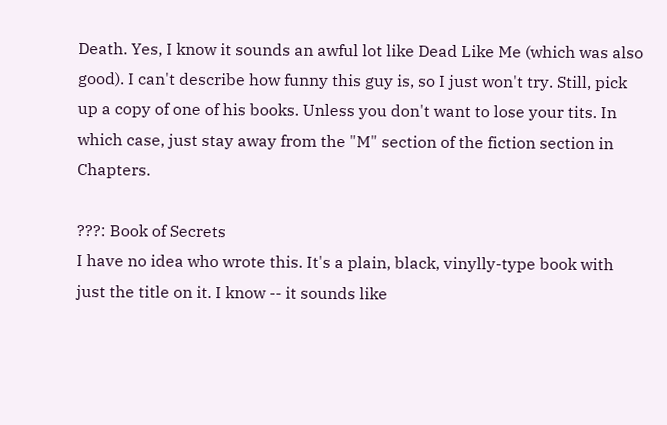Death. Yes, I know it sounds an awful lot like Dead Like Me (which was also good). I can't describe how funny this guy is, so I just won't try. Still, pick up a copy of one of his books. Unless you don't want to lose your tits. In which case, just stay away from the "M" section of the fiction section in Chapters.

???: Book of Secrets
I have no idea who wrote this. It's a plain, black, vinylly-type book with just the title on it. I know -- it sounds like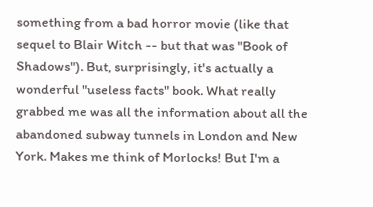something from a bad horror movie (like that sequel to Blair Witch -- but that was "Book of Shadows"). But, surprisingly, it's actually a wonderful "useless facts" book. What really grabbed me was all the information about all the abandoned subway tunnels in London and New York. Makes me think of Morlocks! But I'm a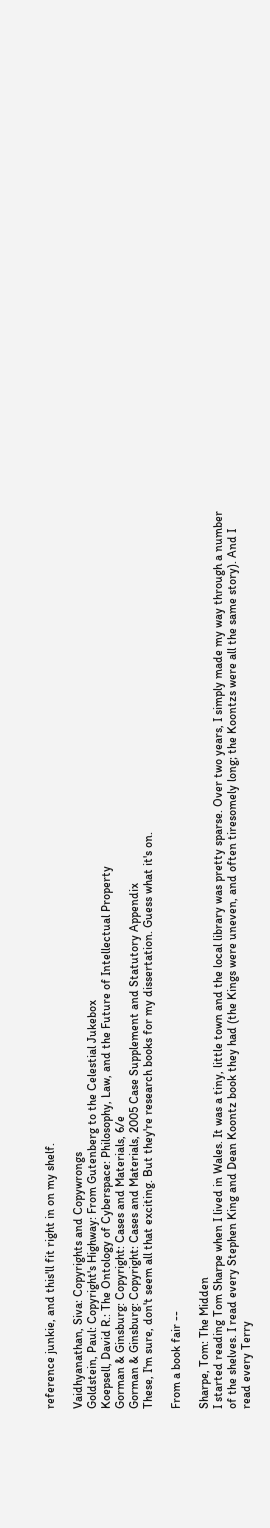reference junkie, and this'll fit right in on my shelf.

Vaidhyanathan, Siva: Copyrights and Copywrongs
Goldstein, Paul: Copyright's Highway: From Gutenberg to the Celestial Jukebox
Koepsell, David R.: The Ontology of Cyberspace: Philosophy, Law, and the Future of Intellectual Property
Gorman & Ginsburg: Copyright: Cases and Materials, 6/e
Gorman & Ginsburg: Copyright: Cases and Materials, 2005 Case Supplement and Statutory Appendix
These, I'm sure, don't seem all that exciting. But they're research books for my dissertation. Guess what it's on.

From a book fair --

Sharpe, Tom: The Midden
I started reading Tom Sharpe when I lived in Wales. It was a tiny, little town and the local library was pretty sparse. Over two years, I simply made my way through a number of the shelves. I read every Stephen King and Dean Koontz book they had (the Kings were uneven, and often tiresomely long; the Koontzs were all the same story). And I read every Terry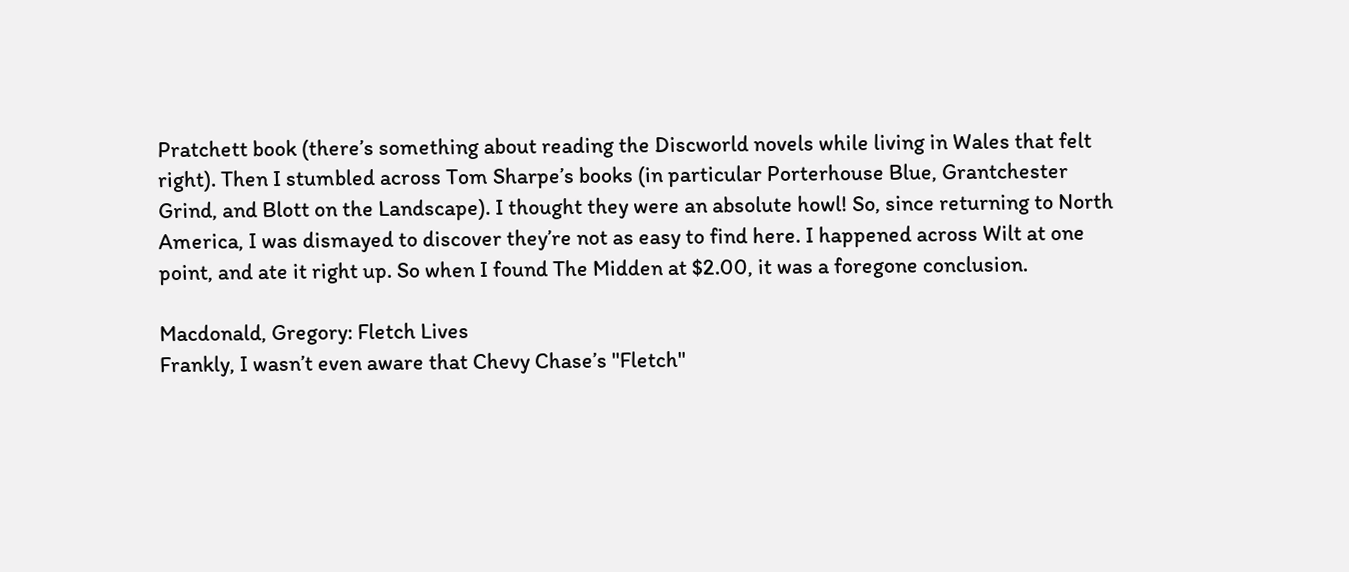Pratchett book (there’s something about reading the Discworld novels while living in Wales that felt right). Then I stumbled across Tom Sharpe’s books (in particular Porterhouse Blue, Grantchester Grind, and Blott on the Landscape). I thought they were an absolute howl! So, since returning to North America, I was dismayed to discover they’re not as easy to find here. I happened across Wilt at one point, and ate it right up. So when I found The Midden at $2.00, it was a foregone conclusion.

Macdonald, Gregory: Fletch Lives
Frankly, I wasn’t even aware that Chevy Chase’s "Fletch"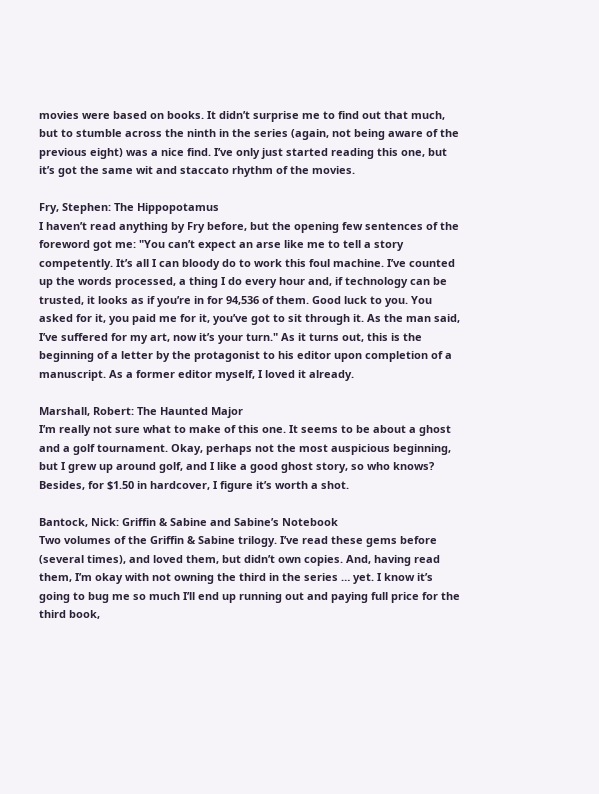movies were based on books. It didn’t surprise me to find out that much, but to stumble across the ninth in the series (again, not being aware of the previous eight) was a nice find. I’ve only just started reading this one, but it’s got the same wit and staccato rhythm of the movies.

Fry, Stephen: The Hippopotamus
I haven’t read anything by Fry before, but the opening few sentences of the foreword got me: "You can’t expect an arse like me to tell a story competently. It’s all I can bloody do to work this foul machine. I’ve counted up the words processed, a thing I do every hour and, if technology can be trusted, it looks as if you’re in for 94,536 of them. Good luck to you. You asked for it, you paid me for it, you’ve got to sit through it. As the man said, I’ve suffered for my art, now it’s your turn." As it turns out, this is the beginning of a letter by the protagonist to his editor upon completion of a manuscript. As a former editor myself, I loved it already.

Marshall, Robert: The Haunted Major
I’m really not sure what to make of this one. It seems to be about a ghost and a golf tournament. Okay, perhaps not the most auspicious beginning, but I grew up around golf, and I like a good ghost story, so who knows? Besides, for $1.50 in hardcover, I figure it’s worth a shot.

Bantock, Nick: Griffin & Sabine and Sabine’s Notebook
Two volumes of the Griffin & Sabine trilogy. I’ve read these gems before (several times), and loved them, but didn’t own copies. And, having read them, I’m okay with not owning the third in the series … yet. I know it’s going to bug me so much I’ll end up running out and paying full price for the third book,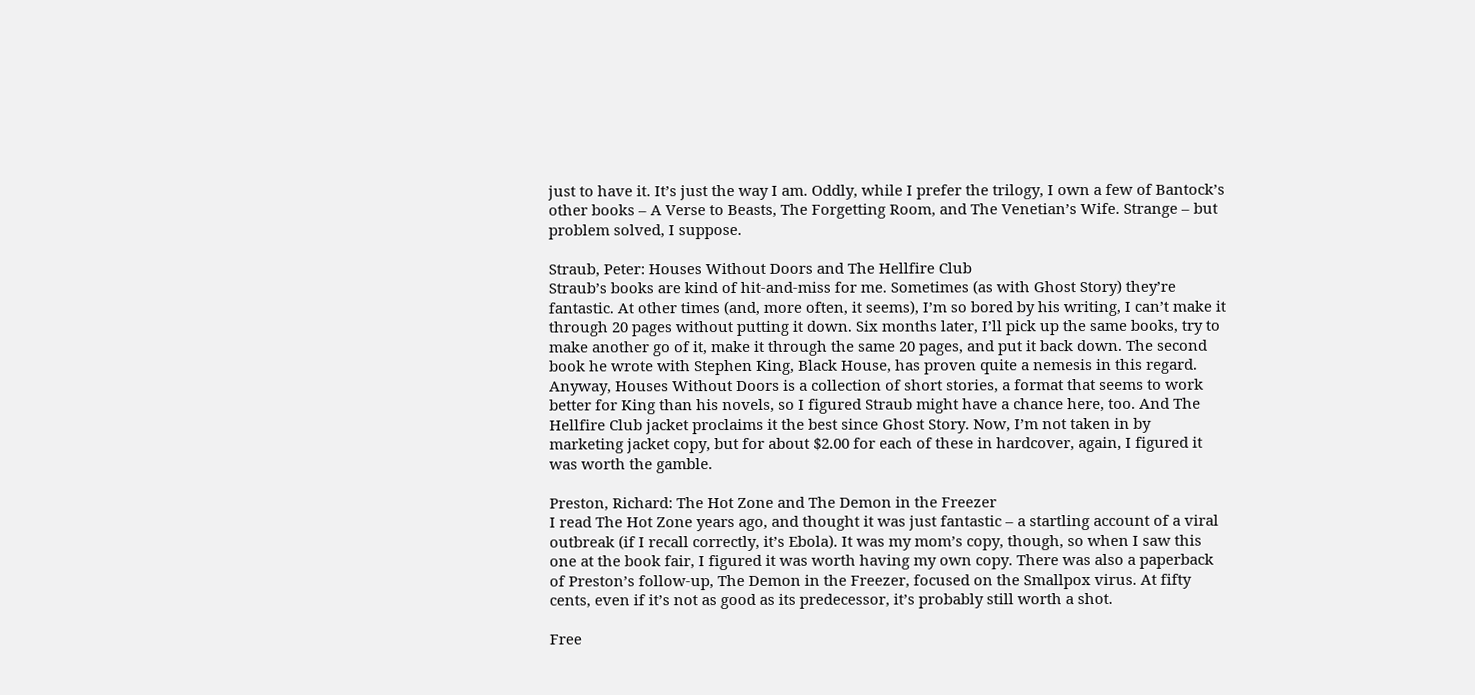just to have it. It’s just the way I am. Oddly, while I prefer the trilogy, I own a few of Bantock’s other books – A Verse to Beasts, The Forgetting Room, and The Venetian’s Wife. Strange – but problem solved, I suppose.

Straub, Peter: Houses Without Doors and The Hellfire Club
Straub’s books are kind of hit-and-miss for me. Sometimes (as with Ghost Story) they’re fantastic. At other times (and, more often, it seems), I’m so bored by his writing, I can’t make it through 20 pages without putting it down. Six months later, I’ll pick up the same books, try to make another go of it, make it through the same 20 pages, and put it back down. The second book he wrote with Stephen King, Black House, has proven quite a nemesis in this regard. Anyway, Houses Without Doors is a collection of short stories, a format that seems to work better for King than his novels, so I figured Straub might have a chance here, too. And The Hellfire Club jacket proclaims it the best since Ghost Story. Now, I’m not taken in by marketing jacket copy, but for about $2.00 for each of these in hardcover, again, I figured it was worth the gamble.

Preston, Richard: The Hot Zone and The Demon in the Freezer
I read The Hot Zone years ago, and thought it was just fantastic – a startling account of a viral outbreak (if I recall correctly, it’s Ebola). It was my mom’s copy, though, so when I saw this one at the book fair, I figured it was worth having my own copy. There was also a paperback of Preston’s follow-up, The Demon in the Freezer, focused on the Smallpox virus. At fifty cents, even if it’s not as good as its predecessor, it’s probably still worth a shot.

Free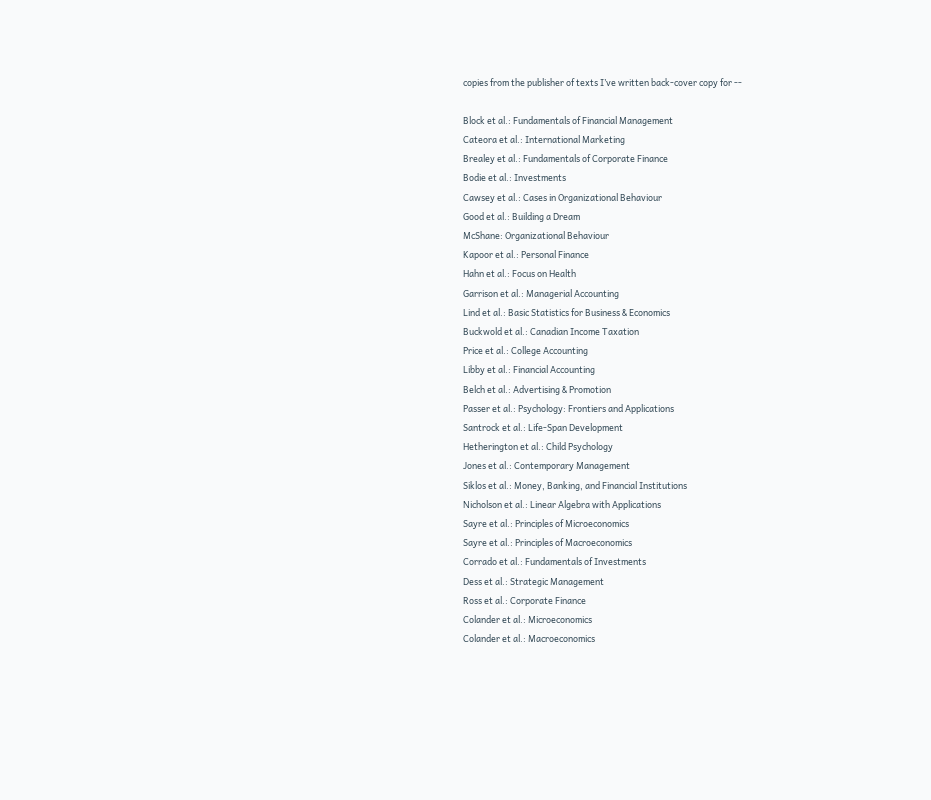copies from the publisher of texts I’ve written back-cover copy for --

Block et al.: Fundamentals of Financial Management
Cateora et al.: International Marketing
Brealey et al.: Fundamentals of Corporate Finance
Bodie et al.: Investments
Cawsey et al.: Cases in Organizational Behaviour
Good et al.: Building a Dream
McShane: Organizational Behaviour
Kapoor et al.: Personal Finance
Hahn et al.: Focus on Health
Garrison et al.: Managerial Accounting
Lind et al.: Basic Statistics for Business & Economics
Buckwold et al.: Canadian Income Taxation
Price et al.: College Accounting
Libby et al.: Financial Accounting
Belch et al.: Advertising & Promotion
Passer et al.: Psychology: Frontiers and Applications
Santrock et al.: Life-Span Development
Hetherington et al.: Child Psychology
Jones et al.: Contemporary Management
Siklos et al.: Money, Banking, and Financial Institutions
Nicholson et al.: Linear Algebra with Applications
Sayre et al.: Principles of Microeconomics
Sayre et al.: Principles of Macroeconomics
Corrado et al.: Fundamentals of Investments
Dess et al.: Strategic Management
Ross et al.: Corporate Finance
Colander et al.: Microeconomics
Colander et al.: Macroeconomics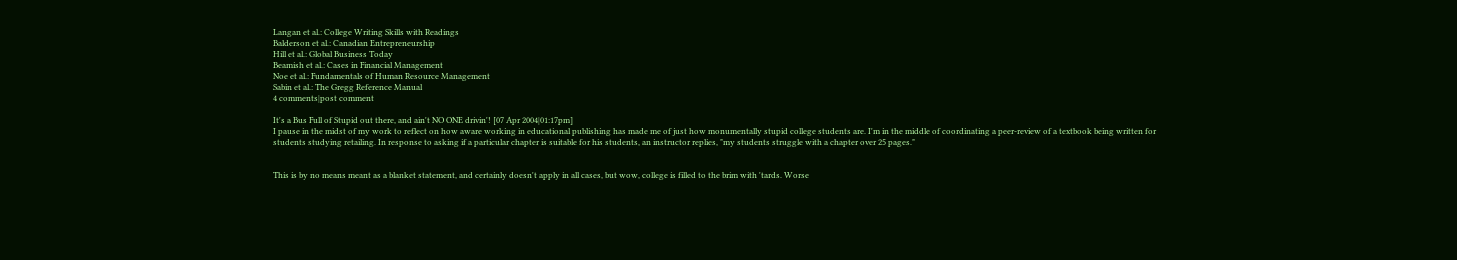Langan et al.: College Writing Skills with Readings
Balderson et al.: Canadian Entrepreneurship
Hill et al.: Global Business Today
Beamish et al.: Cases in Financial Management
Noe et al.: Fundamentals of Human Resource Management
Sabin et al.: The Gregg Reference Manual
4 comments|post comment

It's a Bus Full of Stupid out there, and ain't NO ONE drivin'! [07 Apr 2004|01:17pm]
I pause in the midst of my work to reflect on how aware working in educational publishing has made me of just how monumentally stupid college students are. I'm in the middle of coordinating a peer-review of a textbook being written for students studying retailing. In response to asking if a particular chapter is suitable for his students, an instructor replies, "my students struggle with a chapter over 25 pages."


This is by no means meant as a blanket statement, and certainly doesn't apply in all cases, but wow, college is filled to the brim with 'tards. Worse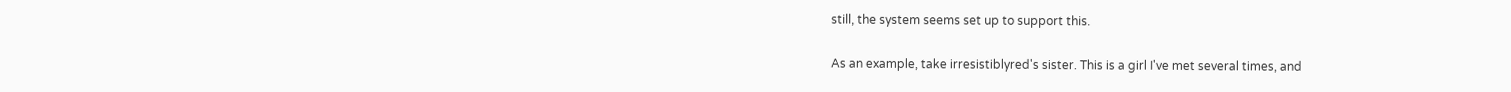still, the system seems set up to support this.

As an example, take irresistiblyred's sister. This is a girl I've met several times, and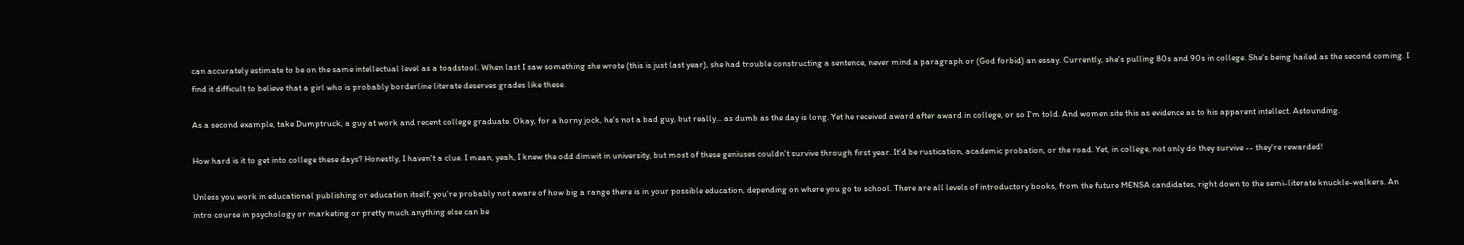can accurately estimate to be on the same intellectual level as a toadstool. When last I saw something she wrote (this is just last year), she had trouble constructing a sentence, never mind a paragraph or (God forbid) an essay. Currently, she's pulling 80s and 90s in college. She's being hailed as the second coming. I find it difficult to believe that a girl who is probably borderline literate deserves grades like these.

As a second example, take Dumptruck, a guy at work and recent college graduate. Okay, for a horny jock, he's not a bad guy, but really... as dumb as the day is long. Yet he received award after award in college, or so I'm told. And women site this as evidence as to his apparent intellect. Astounding.

How hard is it to get into college these days? Honestly, I haven't a clue. I mean, yeah, I knew the odd dimwit in university, but most of these geniuses couldn't survive through first year. It'd be rustication, academic probation, or the road. Yet, in college, not only do they survive -- they're rewarded!

Unless you work in educational publishing or education itself, you're probably not aware of how big a range there is in your possible education, depending on where you go to school. There are all levels of introductory books, from the future MENSA candidates, right down to the semi-literate knuckle-walkers. An intro course in psychology or marketing or pretty much anything else can be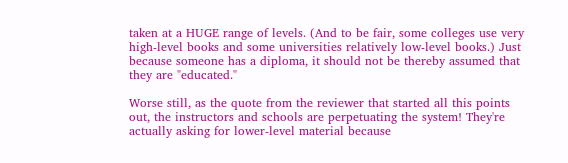taken at a HUGE range of levels. (And to be fair, some colleges use very high-level books and some universities relatively low-level books.) Just because someone has a diploma, it should not be thereby assumed that they are "educated."

Worse still, as the quote from the reviewer that started all this points out, the instructors and schools are perpetuating the system! They're actually asking for lower-level material because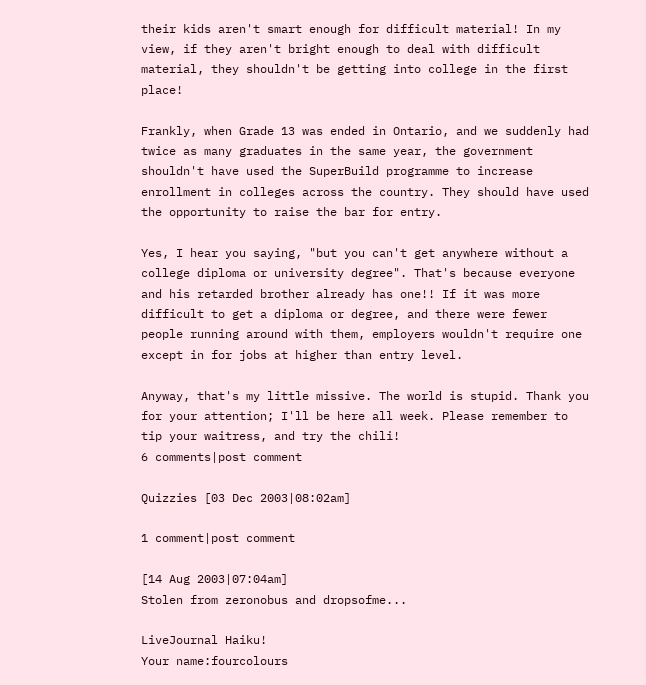their kids aren't smart enough for difficult material! In my view, if they aren't bright enough to deal with difficult material, they shouldn't be getting into college in the first place!

Frankly, when Grade 13 was ended in Ontario, and we suddenly had twice as many graduates in the same year, the government shouldn't have used the SuperBuild programme to increase enrollment in colleges across the country. They should have used the opportunity to raise the bar for entry.

Yes, I hear you saying, "but you can't get anywhere without a college diploma or university degree". That's because everyone and his retarded brother already has one!! If it was more difficult to get a diploma or degree, and there were fewer people running around with them, employers wouldn't require one except in for jobs at higher than entry level.

Anyway, that's my little missive. The world is stupid. Thank you for your attention; I'll be here all week. Please remember to tip your waitress, and try the chili!
6 comments|post comment

Quizzies [03 Dec 2003|08:02am]

1 comment|post comment

[14 Aug 2003|07:04am]
Stolen from zeronobus and dropsofme...

LiveJournal Haiku!
Your name:fourcolours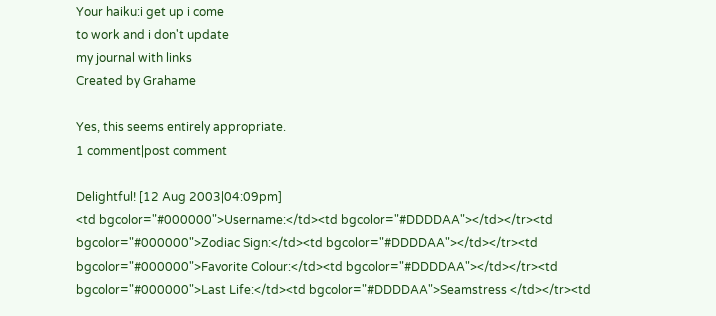Your haiku:i get up i come
to work and i don't update
my journal with links
Created by Grahame

Yes, this seems entirely appropriate.
1 comment|post comment

Delightful! [12 Aug 2003|04:09pm]
<td bgcolor="#000000">Username:</td><td bgcolor="#DDDDAA"></td></tr><td bgcolor="#000000">Zodiac Sign:</td><td bgcolor="#DDDDAA"></td></tr><td bgcolor="#000000">Favorite Colour:</td><td bgcolor="#DDDDAA"></td></tr><td bgcolor="#000000">Last Life:</td><td bgcolor="#DDDDAA">Seamstress </td></tr><td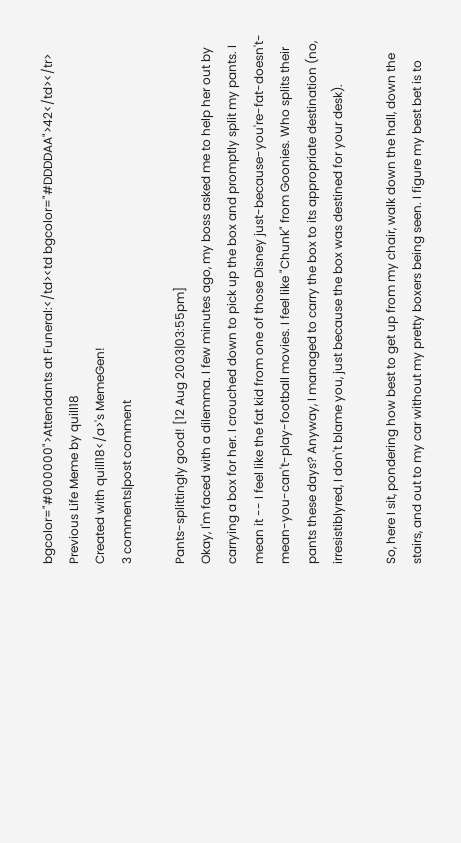bgcolor="#000000">Attendants at Funeral:</td><td bgcolor="#DDDDAA">42</td></tr>
Previous Life Meme by quill18
Created with quill18</a>'s MemeGen!
3 comments|post comment

Pants-splittingly good! [12 Aug 2003|03:55pm]
Okay, I'm faced with a dilemma. I few minutes ago, my boss asked me to help her out by carrying a box for her. I crouched down to pick up the box and promptly split my pants. I mean it -- I feel like the fat kid from one of those Disney just-because-you're-fat-doesn't-mean-you-can't-play-football movies. I feel like "Chunk" from Goonies. Who splits their pants these days? Anyway, I managed to carry the box to its appropriate destination (no, irresistiblyred, I don't blame you, just because the box was destined for your desk).

So, here I sit, pondering how best to get up from my chair, walk down the hall, down the stairs, and out to my car without my pretty boxers being seen. I figure my best bet is to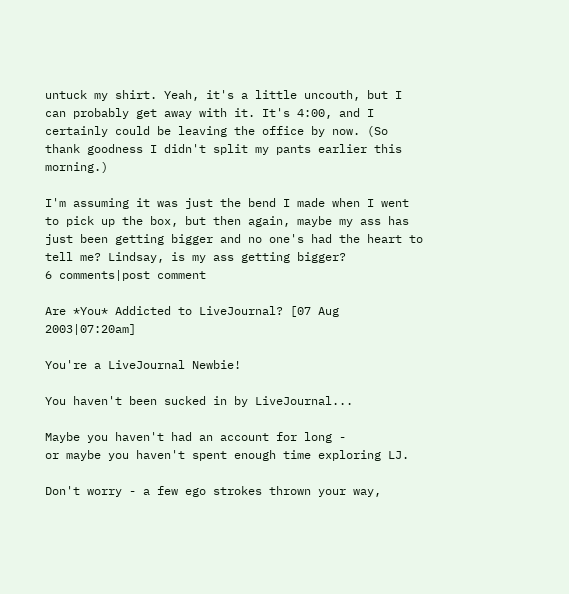untuck my shirt. Yeah, it's a little uncouth, but I can probably get away with it. It's 4:00, and I certainly could be leaving the office by now. (So thank goodness I didn't split my pants earlier this morning.)

I'm assuming it was just the bend I made when I went to pick up the box, but then again, maybe my ass has just been getting bigger and no one's had the heart to tell me? Lindsay, is my ass getting bigger?
6 comments|post comment

Are *You* Addicted to LiveJournal? [07 Aug 2003|07:20am]

You're a LiveJournal Newbie!

You haven't been sucked in by LiveJournal...

Maybe you haven't had an account for long -
or maybe you haven't spent enough time exploring LJ.

Don't worry - a few ego strokes thrown your way,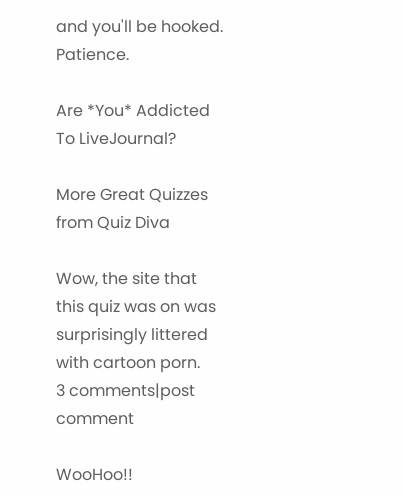and you'll be hooked. Patience.

Are *You* Addicted To LiveJournal?

More Great Quizzes from Quiz Diva

Wow, the site that this quiz was on was surprisingly littered with cartoon porn.
3 comments|post comment

WooHoo!!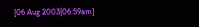[06 Aug 2003|06:59am]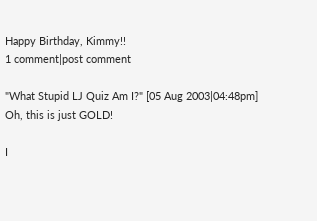Happy Birthday, Kimmy!!
1 comment|post comment

"What Stupid LJ Quiz Am I?" [05 Aug 2003|04:48pm]
Oh, this is just GOLD!

I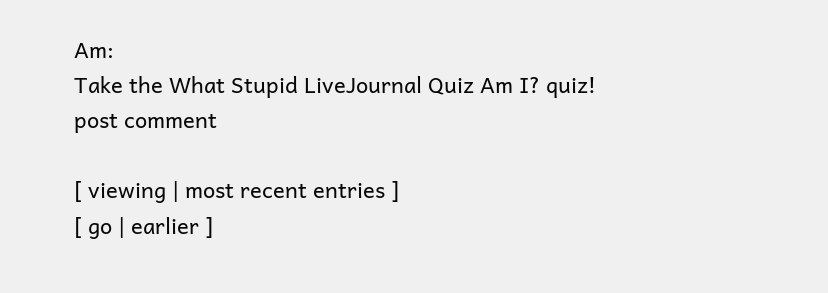Am:
Take the What Stupid LiveJournal Quiz Am I? quiz!
post comment

[ viewing | most recent entries ]
[ go | earlier ]